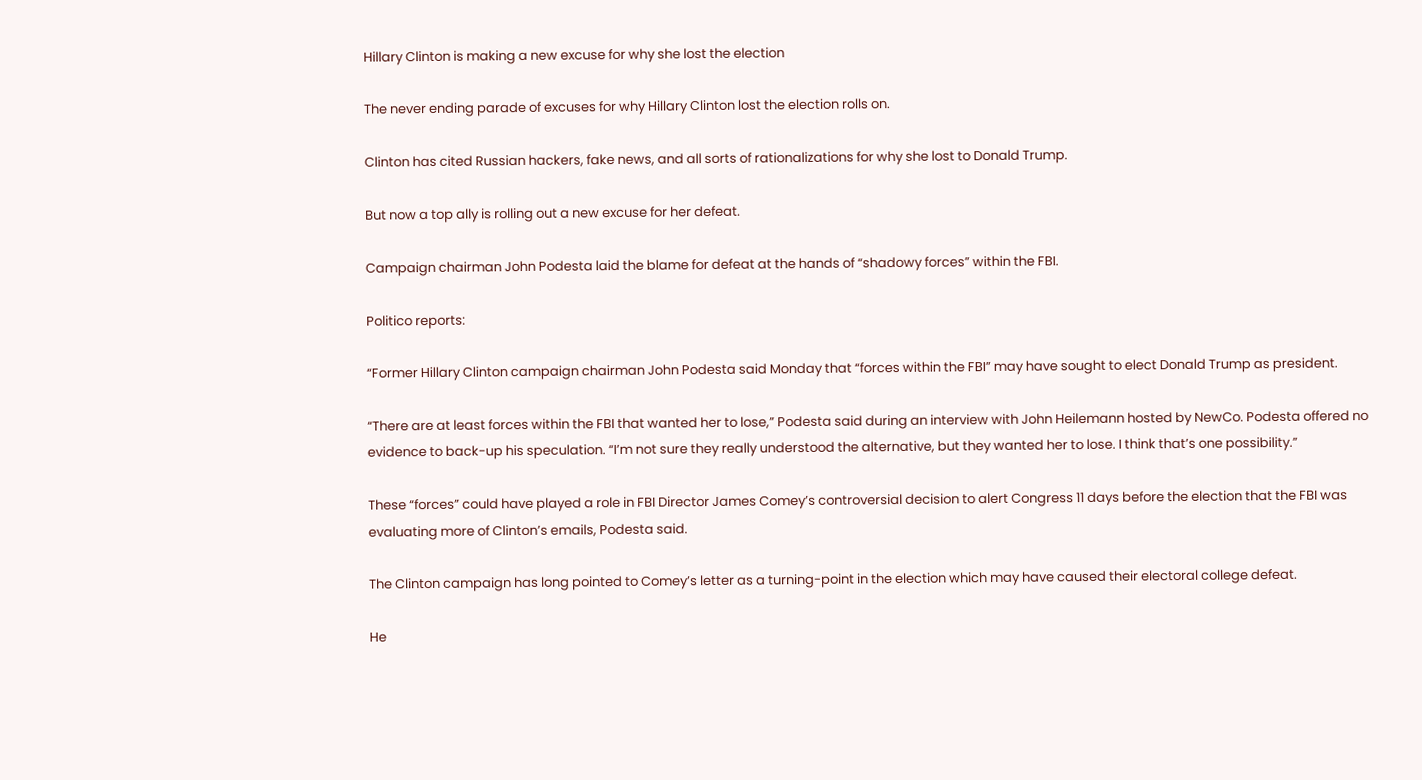Hillary Clinton is making a new excuse for why she lost the election

The never ending parade of excuses for why Hillary Clinton lost the election rolls on.

Clinton has cited Russian hackers, fake news, and all sorts of rationalizations for why she lost to Donald Trump.

But now a top ally is rolling out a new excuse for her defeat.

Campaign chairman John Podesta laid the blame for defeat at the hands of “shadowy forces” within the FBI.

Politico reports:

“Former Hillary Clinton campaign chairman John Podesta said Monday that “forces within the FBI” may have sought to elect Donald Trump as president.

“There are at least forces within the FBI that wanted her to lose,” Podesta said during an interview with John Heilemann hosted by NewCo. Podesta offered no evidence to back-up his speculation. “I’m not sure they really understood the alternative, but they wanted her to lose. I think that’s one possibility.”

These “forces” could have played a role in FBI Director James Comey’s controversial decision to alert Congress 11 days before the election that the FBI was evaluating more of Clinton’s emails, Podesta said.

The Clinton campaign has long pointed to Comey’s letter as a turning-point in the election which may have caused their electoral college defeat.

He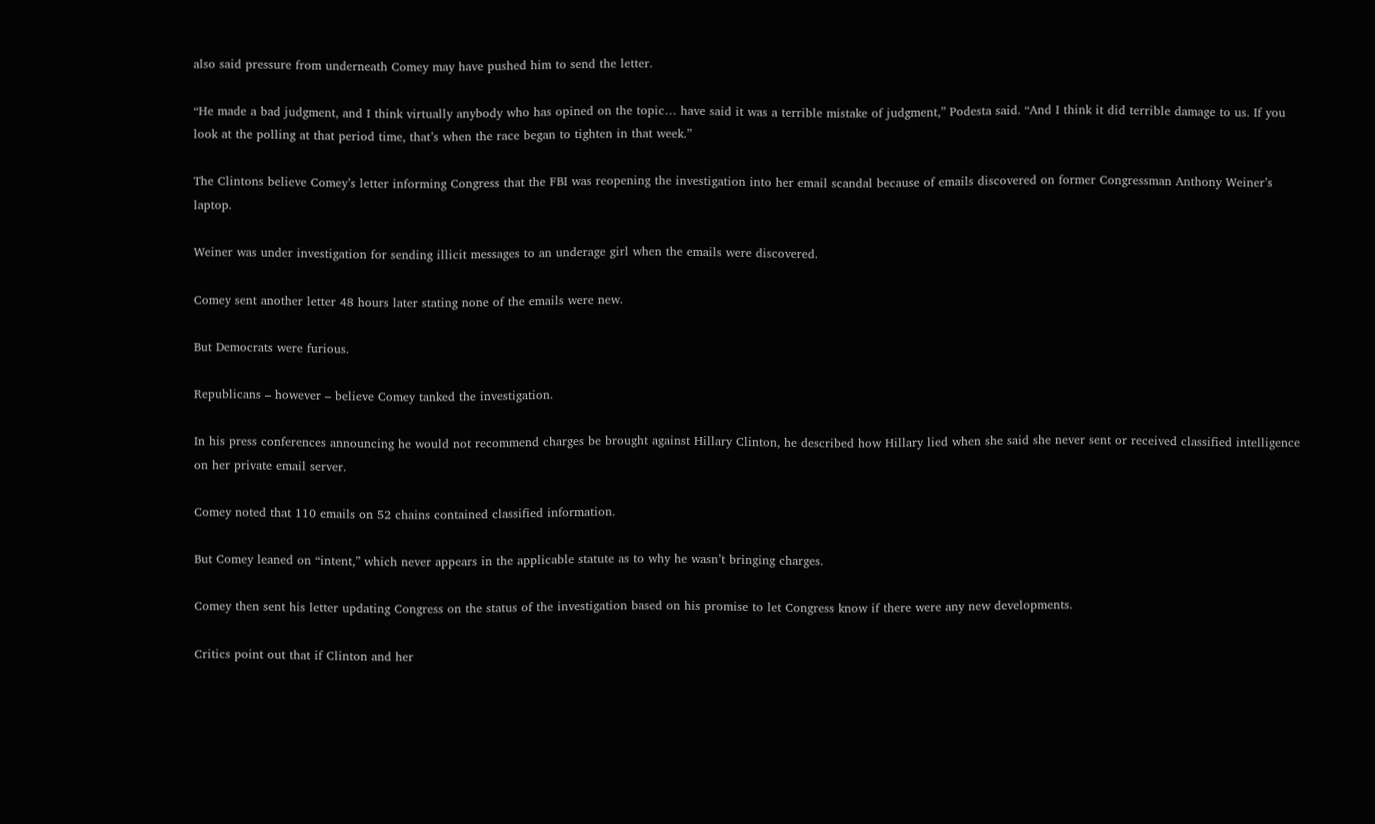also said pressure from underneath Comey may have pushed him to send the letter.

“He made a bad judgment, and I think virtually anybody who has opined on the topic… have said it was a terrible mistake of judgment,” Podesta said. “And I think it did terrible damage to us. If you look at the polling at that period time, that’s when the race began to tighten in that week.”

The Clintons believe Comey’s letter informing Congress that the FBI was reopening the investigation into her email scandal because of emails discovered on former Congressman Anthony Weiner’s laptop.

Weiner was under investigation for sending illicit messages to an underage girl when the emails were discovered.

Comey sent another letter 48 hours later stating none of the emails were new.

But Democrats were furious.

Republicans – however – believe Comey tanked the investigation.

In his press conferences announcing he would not recommend charges be brought against Hillary Clinton, he described how Hillary lied when she said she never sent or received classified intelligence on her private email server.

Comey noted that 110 emails on 52 chains contained classified information.

But Comey leaned on “intent,” which never appears in the applicable statute as to why he wasn’t bringing charges.

Comey then sent his letter updating Congress on the status of the investigation based on his promise to let Congress know if there were any new developments.

Critics point out that if Clinton and her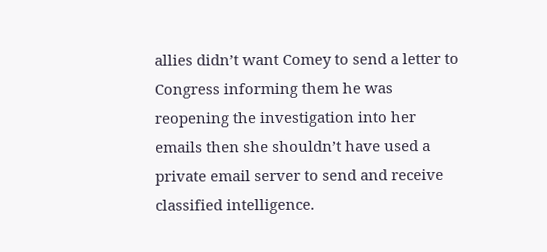allies didn’t want Comey to send a letter to Congress informing them he was reopening the investigation into her emails then she shouldn’t have used a private email server to send and receive classified intelligence.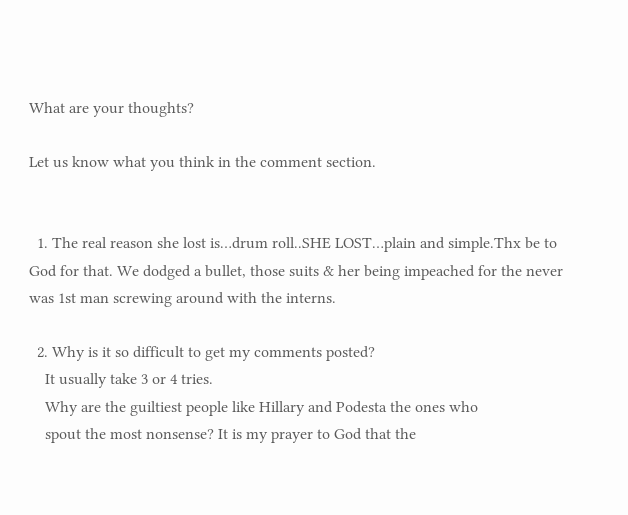What are your thoughts?

Let us know what you think in the comment section.


  1. The real reason she lost is…drum roll..SHE LOST…plain and simple.Thx be to God for that. We dodged a bullet, those suits & her being impeached for the never was 1st man screwing around with the interns.

  2. Why is it so difficult to get my comments posted?
    It usually take 3 or 4 tries.
    Why are the guiltiest people like Hillary and Podesta the ones who
    spout the most nonsense? It is my prayer to God that the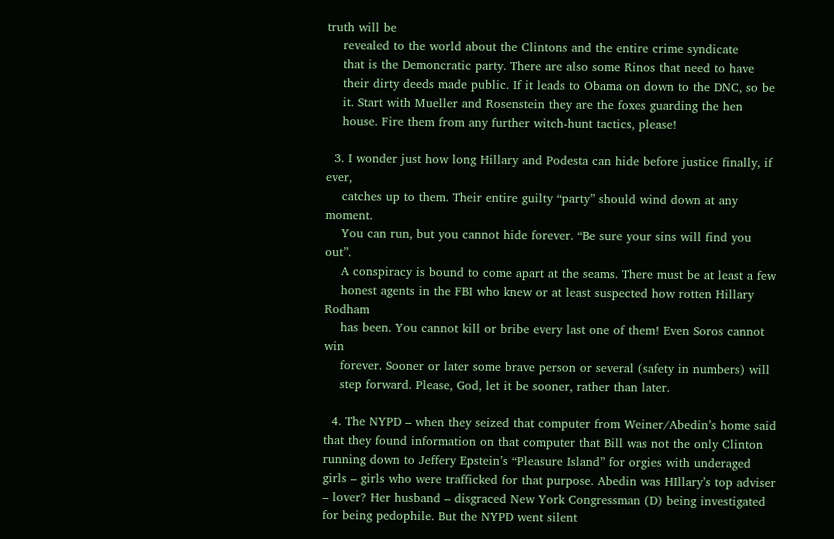truth will be
    revealed to the world about the Clintons and the entire crime syndicate
    that is the Demoncratic party. There are also some Rinos that need to have
    their dirty deeds made public. If it leads to Obama on down to the DNC, so be
    it. Start with Mueller and Rosenstein they are the foxes guarding the hen
    house. Fire them from any further witch-hunt tactics, please!

  3. I wonder just how long Hillary and Podesta can hide before justice finally, if ever,
    catches up to them. Their entire guilty “party” should wind down at any moment.
    You can run, but you cannot hide forever. “Be sure your sins will find you out”.
    A conspiracy is bound to come apart at the seams. There must be at least a few
    honest agents in the FBI who knew or at least suspected how rotten Hillary Rodham
    has been. You cannot kill or bribe every last one of them! Even Soros cannot win
    forever. Sooner or later some brave person or several (safety in numbers) will
    step forward. Please, God, let it be sooner, rather than later.

  4. The NYPD – when they seized that computer from Weiner/Abedin’s home said that they found information on that computer that Bill was not the only Clinton running down to Jeffery Epstein’s “Pleasure Island” for orgies with underaged girls – girls who were trafficked for that purpose. Abedin was HIllary’s top adviser – lover? Her husband – disgraced New York Congressman (D) being investigated for being pedophile. But the NYPD went silent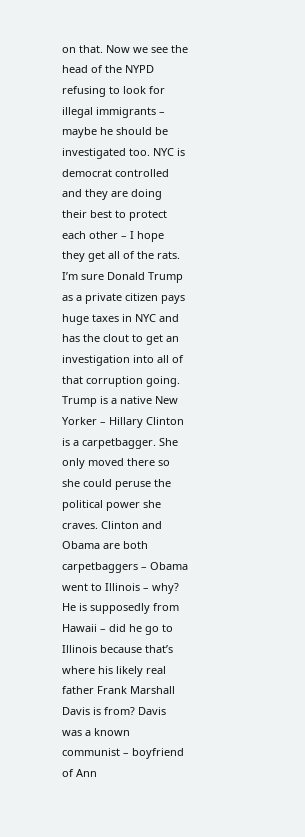on that. Now we see the head of the NYPD refusing to look for illegal immigrants – maybe he should be investigated too. NYC is democrat controlled and they are doing their best to protect each other – I hope they get all of the rats. I’m sure Donald Trump as a private citizen pays huge taxes in NYC and has the clout to get an investigation into all of that corruption going. Trump is a native New Yorker – Hillary Clinton is a carpetbagger. She only moved there so she could peruse the political power she craves. Clinton and Obama are both carpetbaggers – Obama went to Illinois – why? He is supposedly from Hawaii – did he go to Illinois because that’s where his likely real father Frank Marshall Davis is from? Davis was a known communist – boyfriend of Ann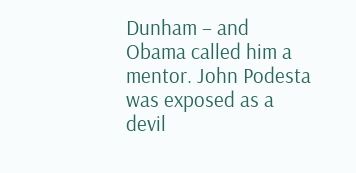Dunham – and Obama called him a mentor. John Podesta was exposed as a devil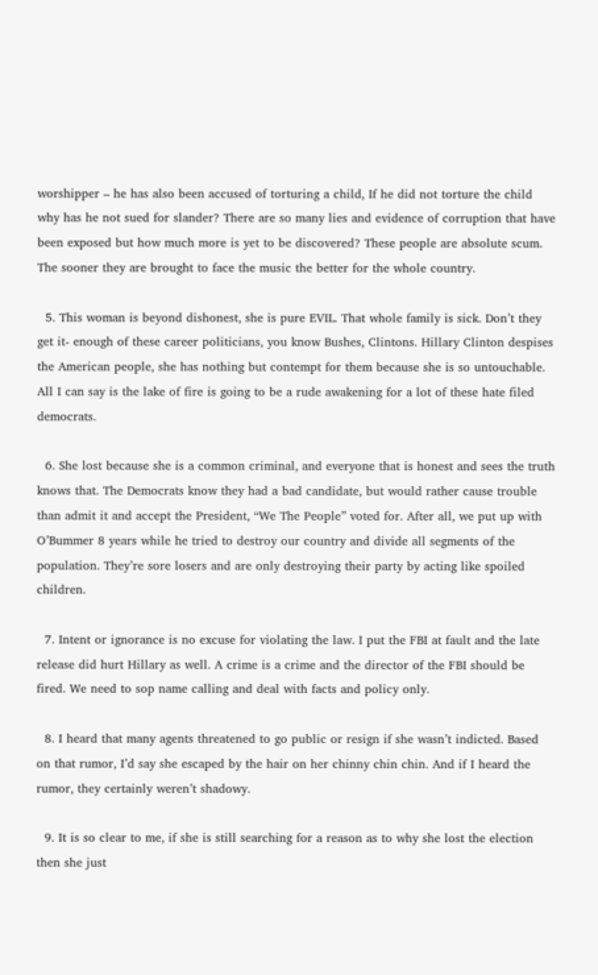worshipper – he has also been accused of torturing a child, If he did not torture the child why has he not sued for slander? There are so many lies and evidence of corruption that have been exposed but how much more is yet to be discovered? These people are absolute scum. The sooner they are brought to face the music the better for the whole country.

  5. This woman is beyond dishonest, she is pure EVIL. That whole family is sick. Don’t they get it- enough of these career politicians, you know Bushes, Clintons. Hillary Clinton despises the American people, she has nothing but contempt for them because she is so untouchable. All I can say is the lake of fire is going to be a rude awakening for a lot of these hate filed democrats.

  6. She lost because she is a common criminal, and everyone that is honest and sees the truth knows that. The Democrats know they had a bad candidate, but would rather cause trouble than admit it and accept the President, “We The People” voted for. After all, we put up with O’Bummer 8 years while he tried to destroy our country and divide all segments of the population. They’re sore losers and are only destroying their party by acting like spoiled children.

  7. Intent or ignorance is no excuse for violating the law. I put the FBI at fault and the late release did hurt Hillary as well. A crime is a crime and the director of the FBI should be fired. We need to sop name calling and deal with facts and policy only.

  8. I heard that many agents threatened to go public or resign if she wasn’t indicted. Based on that rumor, I’d say she escaped by the hair on her chinny chin chin. And if I heard the rumor, they certainly weren’t shadowy.

  9. It is so clear to me, if she is still searching for a reason as to why she lost the election then she just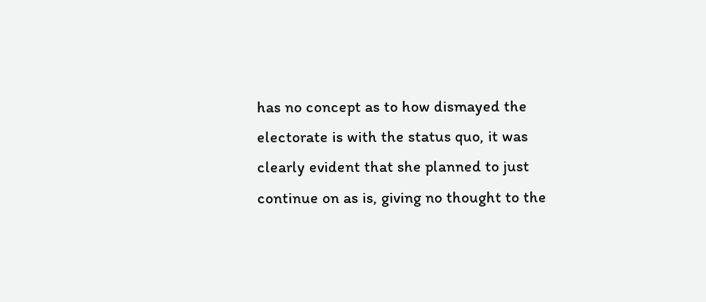has no concept as to how dismayed the electorate is with the status quo, it was clearly evident that she planned to just continue on as is, giving no thought to the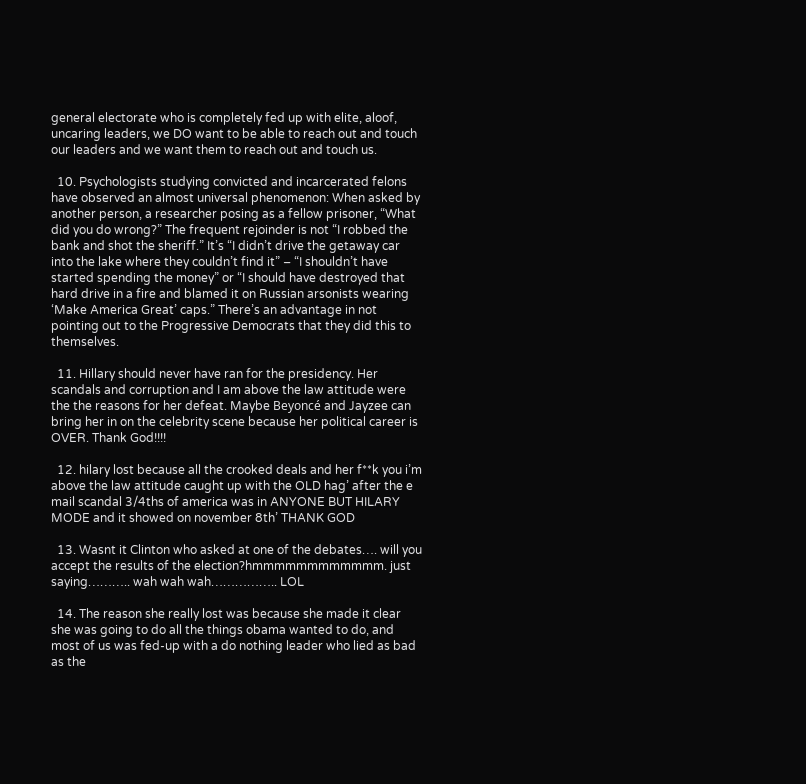general electorate who is completely fed up with elite, aloof, uncaring leaders, we DO want to be able to reach out and touch our leaders and we want them to reach out and touch us.

  10. Psychologists studying convicted and incarcerated felons have observed an almost universal phenomenon: When asked by another person, a researcher posing as a fellow prisoner, “What did you do wrong?” The frequent rejoinder is not “I robbed the bank and shot the sheriff.” It’s “I didn’t drive the getaway car into the lake where they couldn’t find it” – “I shouldn’t have started spending the money” or “I should have destroyed that hard drive in a fire and blamed it on Russian arsonists wearing ‘Make America Great’ caps.” There’s an advantage in not pointing out to the Progressive Democrats that they did this to themselves.

  11. Hillary should never have ran for the presidency. Her scandals and corruption and I am above the law attitude were the the reasons for her defeat. Maybe Beyoncé and Jayzee can bring her in on the celebrity scene because her political career is OVER. Thank God!!!!

  12. hilary lost because all the crooked deals and her f**k you i’m above the law attitude caught up with the OLD hag’ after the e mail scandal 3/4ths of america was in ANYONE BUT HILARY MODE and it showed on november 8th’ THANK GOD

  13. Wasnt it Clinton who asked at one of the debates…. will you accept the results of the election?hmmmmmmmmmmmm. just saying……….. wah wah wah…………….. LOL

  14. The reason she really lost was because she made it clear she was going to do all the things obama wanted to do, and most of us was fed-up with a do nothing leader who lied as bad as the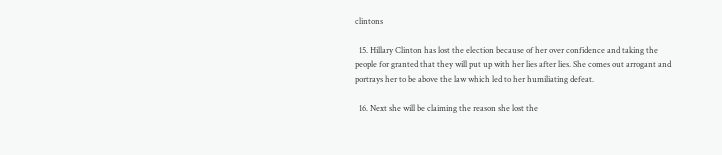clintons

  15. Hillary Clinton has lost the election because of her over confidence and taking the people for granted that they will put up with her lies after lies. She comes out arrogant and portrays her to be above the law which led to her humiliating defeat.

  16. Next she will be claiming the reason she lost the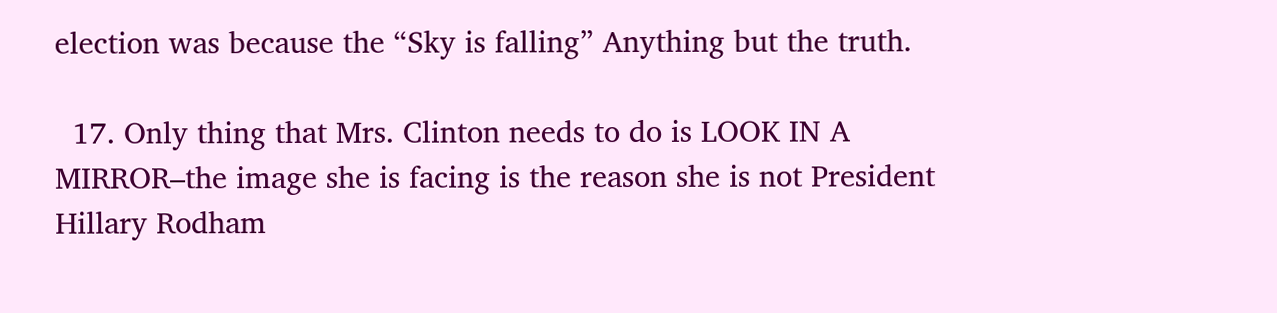election was because the “Sky is falling” Anything but the truth.

  17. Only thing that Mrs. Clinton needs to do is LOOK IN A MIRROR–the image she is facing is the reason she is not President Hillary Rodham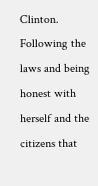Clinton. Following the laws and being honest with herself and the citizens that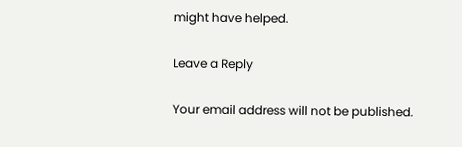might have helped.

Leave a Reply

Your email address will not be published.